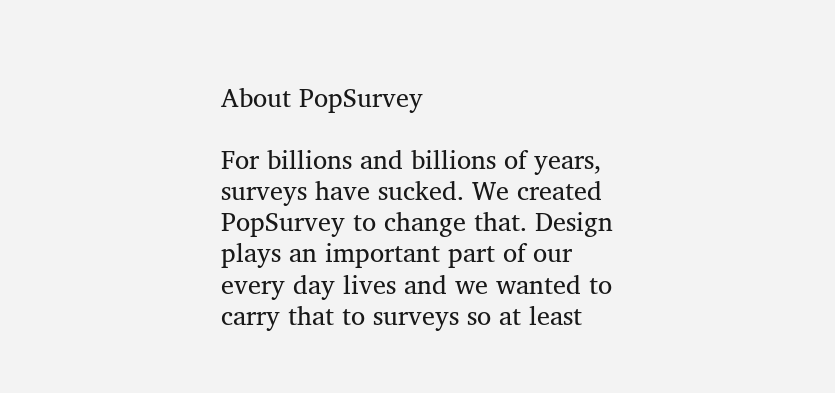About PopSurvey

For billions and billions of years, surveys have sucked. We created PopSurvey to change that. Design plays an important part of our every day lives and we wanted to carry that to surveys so at least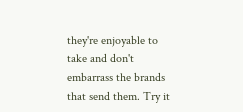they're enjoyable to take and don't embarrass the brands that send them. Try it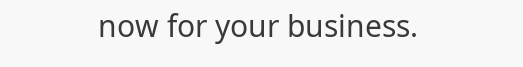now for your business.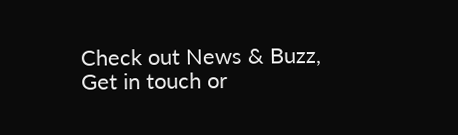Check out News & Buzz, Get in touch or